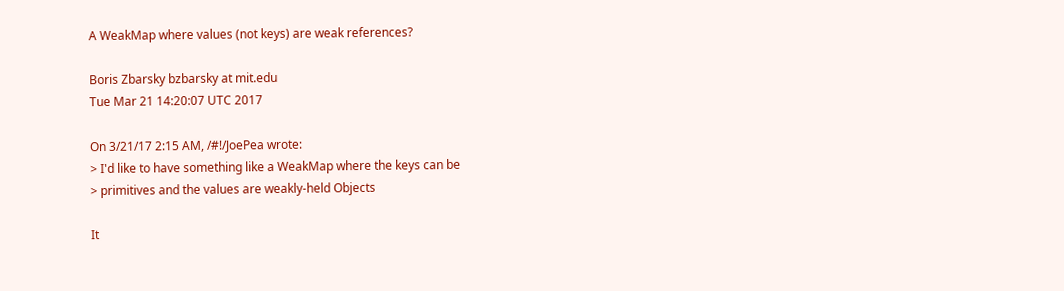A WeakMap where values (not keys) are weak references?

Boris Zbarsky bzbarsky at mit.edu
Tue Mar 21 14:20:07 UTC 2017

On 3/21/17 2:15 AM, /#!/JoePea wrote:
> I'd like to have something like a WeakMap where the keys can be
> primitives and the values are weakly-held Objects

It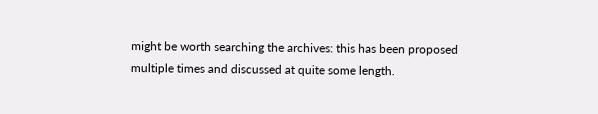might be worth searching the archives: this has been proposed
multiple times and discussed at quite some length.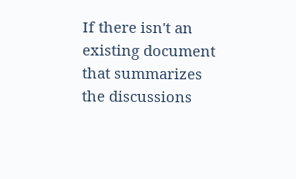If there isn't an existing document that summarizes the discussions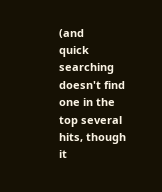(and
quick searching doesn't find one in the top several hits, though it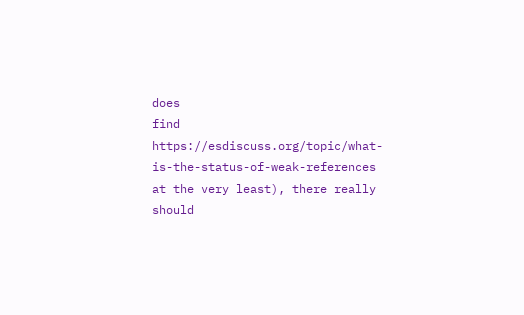does
find https://esdiscuss.org/topic/what-is-the-status-of-weak-references
at the very least), there really should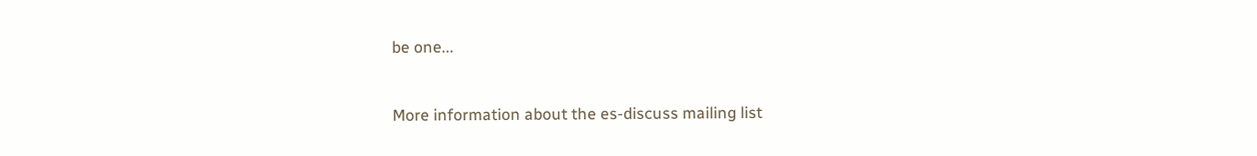be one...


More information about the es-discuss mailing list